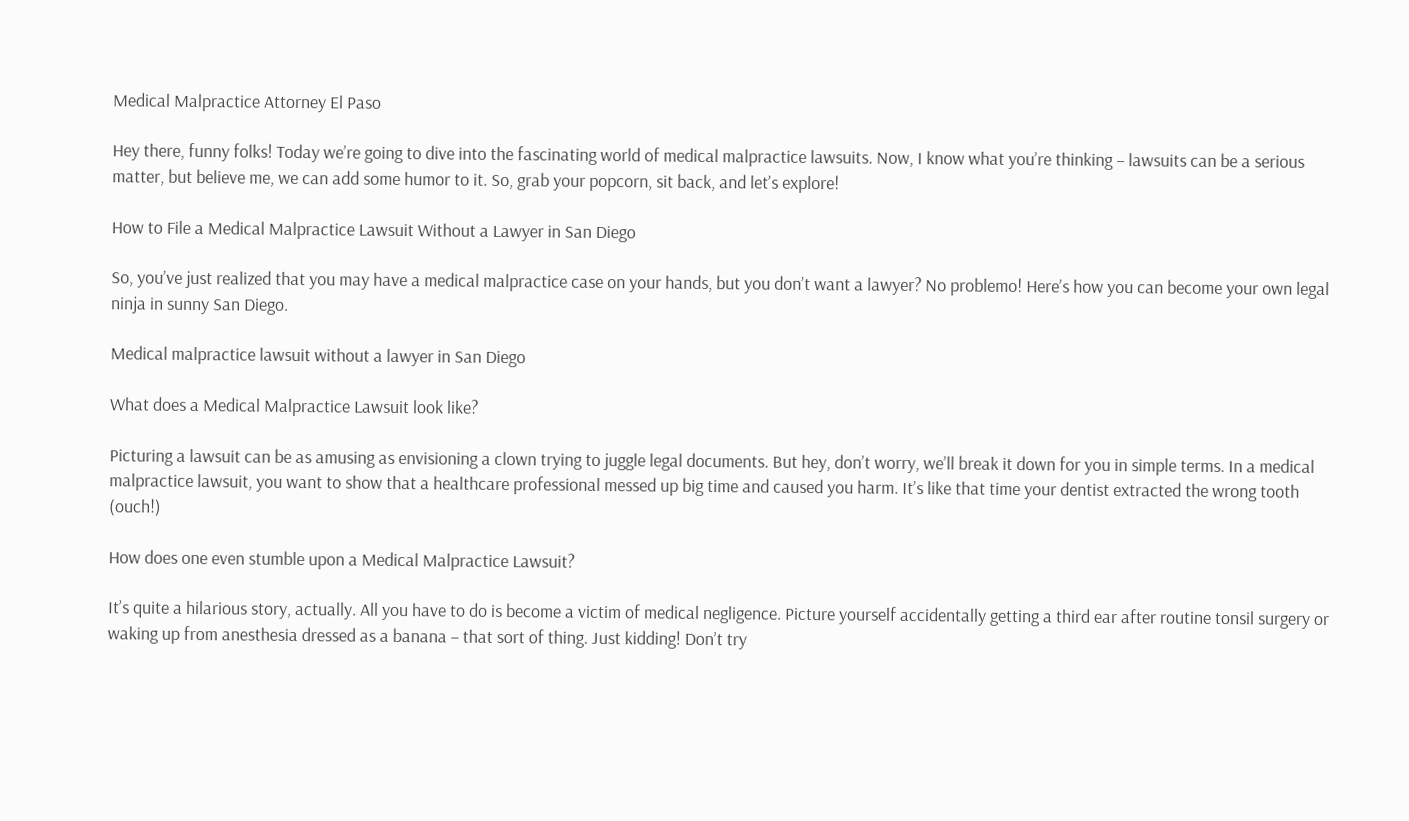Medical Malpractice Attorney El Paso

Hey there, funny folks! Today we’re going to dive into the fascinating world of medical malpractice lawsuits. Now, I know what you’re thinking – lawsuits can be a serious matter, but believe me, we can add some humor to it. So, grab your popcorn, sit back, and let’s explore!

How to File a Medical Malpractice Lawsuit Without a Lawyer in San Diego

So, you’ve just realized that you may have a medical malpractice case on your hands, but you don’t want a lawyer? No problemo! Here’s how you can become your own legal ninja in sunny San Diego.

Medical malpractice lawsuit without a lawyer in San Diego

What does a Medical Malpractice Lawsuit look like?

Picturing a lawsuit can be as amusing as envisioning a clown trying to juggle legal documents. But hey, don’t worry, we’ll break it down for you in simple terms. In a medical malpractice lawsuit, you want to show that a healthcare professional messed up big time and caused you harm. It’s like that time your dentist extracted the wrong tooth (ouch!)

How does one even stumble upon a Medical Malpractice Lawsuit?

It’s quite a hilarious story, actually. All you have to do is become a victim of medical negligence. Picture yourself accidentally getting a third ear after routine tonsil surgery or waking up from anesthesia dressed as a banana – that sort of thing. Just kidding! Don’t try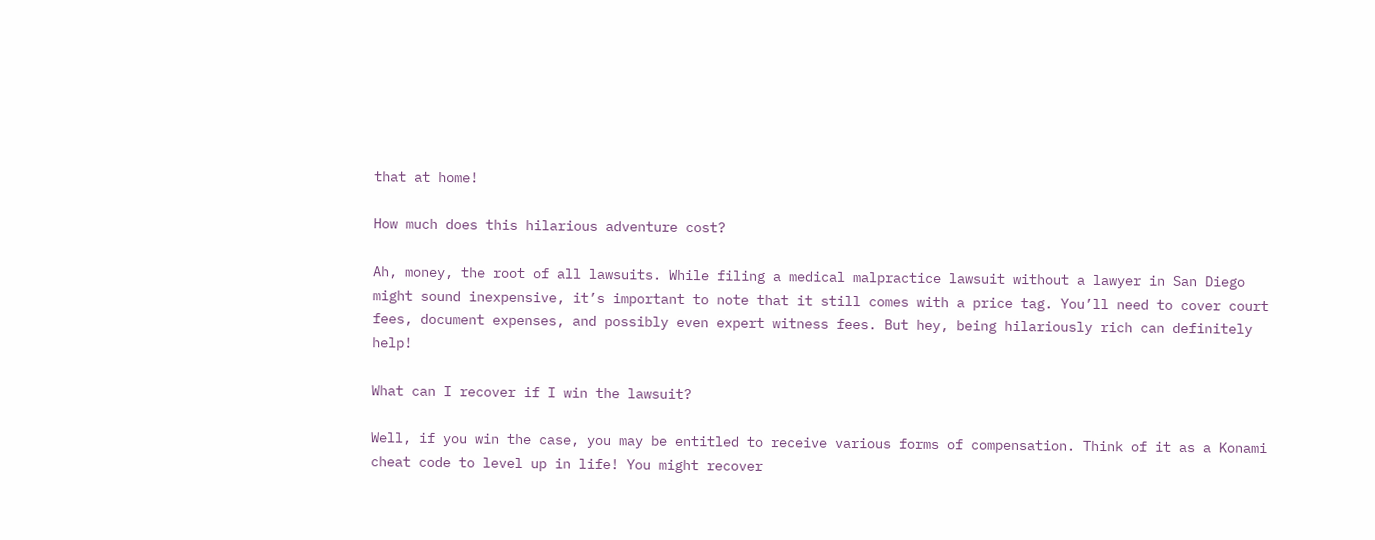that at home!

How much does this hilarious adventure cost?

Ah, money, the root of all lawsuits. While filing a medical malpractice lawsuit without a lawyer in San Diego might sound inexpensive, it’s important to note that it still comes with a price tag. You’ll need to cover court fees, document expenses, and possibly even expert witness fees. But hey, being hilariously rich can definitely help!

What can I recover if I win the lawsuit?

Well, if you win the case, you may be entitled to receive various forms of compensation. Think of it as a Konami cheat code to level up in life! You might recover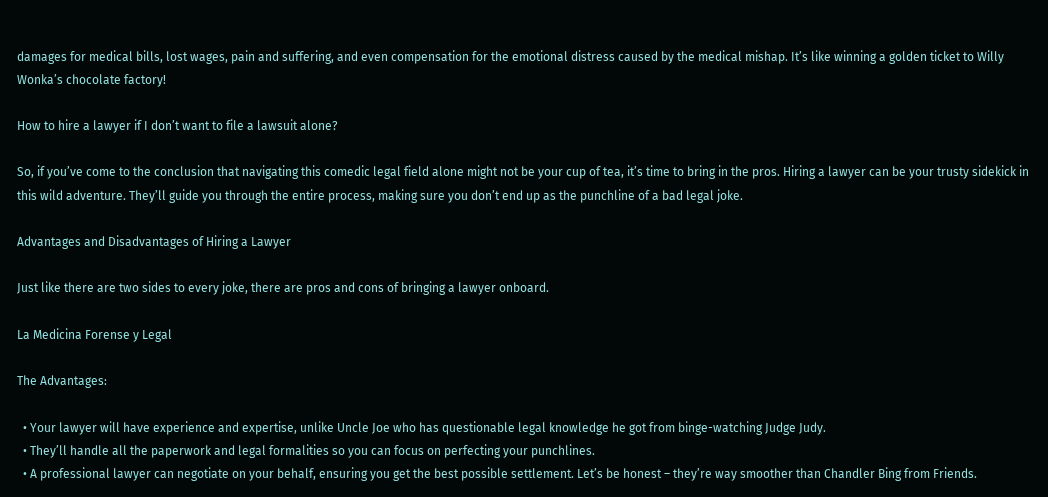damages for medical bills, lost wages, pain and suffering, and even compensation for the emotional distress caused by the medical mishap. It’s like winning a golden ticket to Willy Wonka’s chocolate factory!

How to hire a lawyer if I don’t want to file a lawsuit alone?

So, if you’ve come to the conclusion that navigating this comedic legal field alone might not be your cup of tea, it’s time to bring in the pros. Hiring a lawyer can be your trusty sidekick in this wild adventure. They’ll guide you through the entire process, making sure you don’t end up as the punchline of a bad legal joke.

Advantages and Disadvantages of Hiring a Lawyer

Just like there are two sides to every joke, there are pros and cons of bringing a lawyer onboard.

La Medicina Forense y Legal

The Advantages:

  • Your lawyer will have experience and expertise, unlike Uncle Joe who has questionable legal knowledge he got from binge-watching Judge Judy.
  • They’ll handle all the paperwork and legal formalities so you can focus on perfecting your punchlines.
  • A professional lawyer can negotiate on your behalf, ensuring you get the best possible settlement. Let’s be honest – they’re way smoother than Chandler Bing from Friends.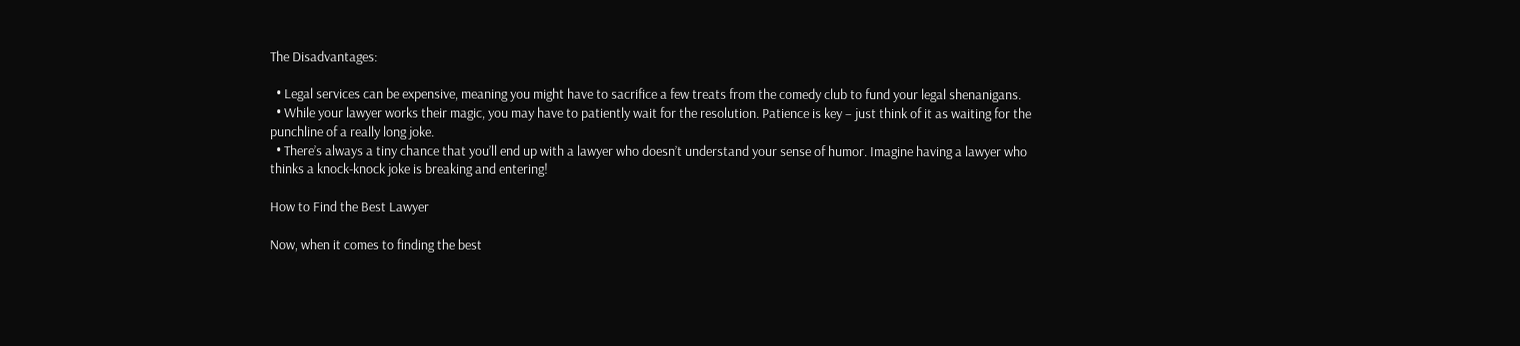The Disadvantages:

  • Legal services can be expensive, meaning you might have to sacrifice a few treats from the comedy club to fund your legal shenanigans.
  • While your lawyer works their magic, you may have to patiently wait for the resolution. Patience is key – just think of it as waiting for the punchline of a really long joke.
  • There’s always a tiny chance that you’ll end up with a lawyer who doesn’t understand your sense of humor. Imagine having a lawyer who thinks a knock-knock joke is breaking and entering!

How to Find the Best Lawyer

Now, when it comes to finding the best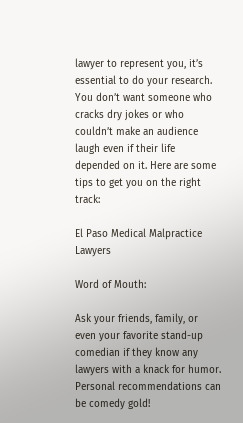lawyer to represent you, it’s essential to do your research. You don’t want someone who cracks dry jokes or who couldn’t make an audience laugh even if their life depended on it. Here are some tips to get you on the right track:

El Paso Medical Malpractice Lawyers

Word of Mouth:

Ask your friends, family, or even your favorite stand-up comedian if they know any lawyers with a knack for humor. Personal recommendations can be comedy gold!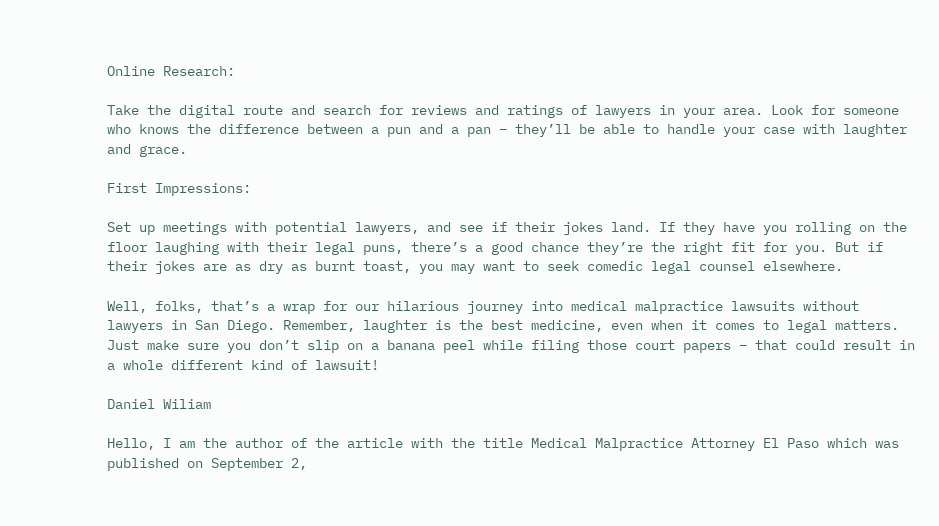Online Research:

Take the digital route and search for reviews and ratings of lawyers in your area. Look for someone who knows the difference between a pun and a pan – they’ll be able to handle your case with laughter and grace.

First Impressions:

Set up meetings with potential lawyers, and see if their jokes land. If they have you rolling on the floor laughing with their legal puns, there’s a good chance they’re the right fit for you. But if their jokes are as dry as burnt toast, you may want to seek comedic legal counsel elsewhere.

Well, folks, that’s a wrap for our hilarious journey into medical malpractice lawsuits without lawyers in San Diego. Remember, laughter is the best medicine, even when it comes to legal matters. Just make sure you don’t slip on a banana peel while filing those court papers – that could result in a whole different kind of lawsuit!

Daniel Wiliam

Hello, I am the author of the article with the title Medical Malpractice Attorney El Paso which was published on September 2,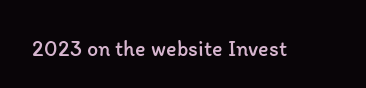2023 on the website Invest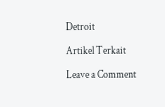Detroit

Artikel Terkait

Leave a Comment